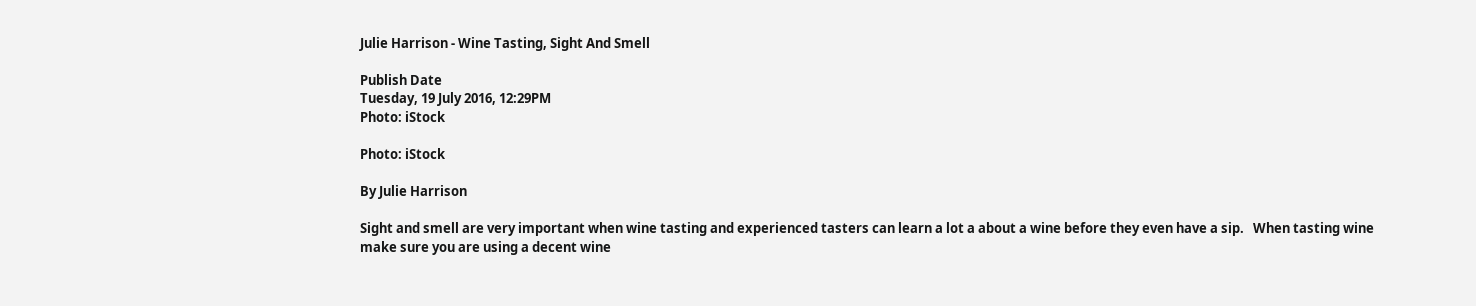Julie Harrison - Wine Tasting, Sight And Smell

Publish Date
Tuesday, 19 July 2016, 12:29PM
Photo: iStock

Photo: iStock

By Julie Harrison

Sight and smell are very important when wine tasting and experienced tasters can learn a lot a about a wine before they even have a sip.   When tasting wine make sure you are using a decent wine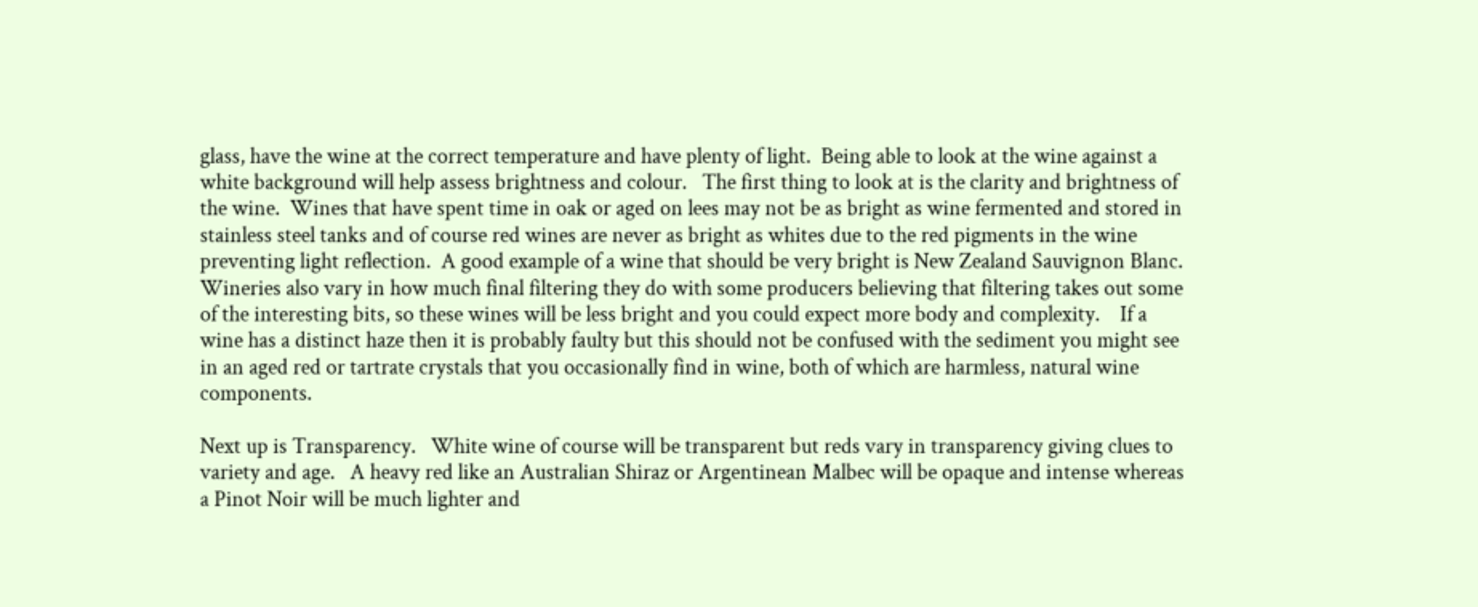glass, have the wine at the correct temperature and have plenty of light.  Being able to look at the wine against a white background will help assess brightness and colour.   The first thing to look at is the clarity and brightness of the wine.  Wines that have spent time in oak or aged on lees may not be as bright as wine fermented and stored in stainless steel tanks and of course red wines are never as bright as whites due to the red pigments in the wine preventing light reflection.  A good example of a wine that should be very bright is New Zealand Sauvignon Blanc.  Wineries also vary in how much final filtering they do with some producers believing that filtering takes out some of the interesting bits, so these wines will be less bright and you could expect more body and complexity.    If a wine has a distinct haze then it is probably faulty but this should not be confused with the sediment you might see in an aged red or tartrate crystals that you occasionally find in wine, both of which are harmless, natural wine components.

Next up is Transparency.   White wine of course will be transparent but reds vary in transparency giving clues to variety and age.   A heavy red like an Australian Shiraz or Argentinean Malbec will be opaque and intense whereas a Pinot Noir will be much lighter and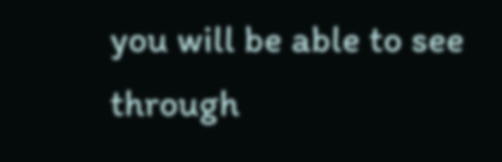you will be able to see through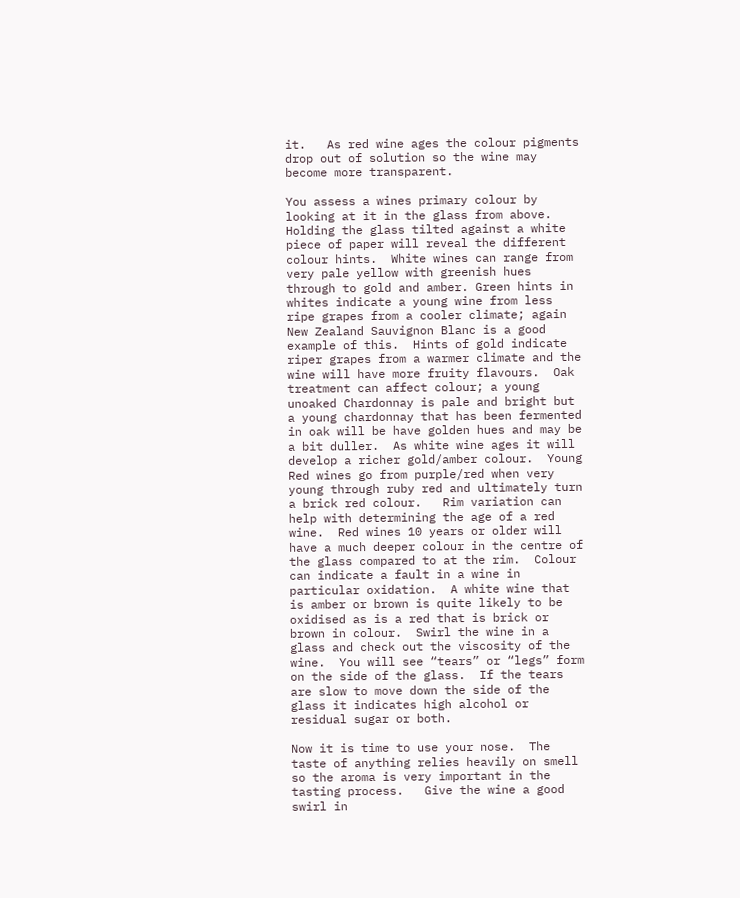it.   As red wine ages the colour pigments drop out of solution so the wine may become more transparent.

You assess a wines primary colour by looking at it in the glass from above.  Holding the glass tilted against a white piece of paper will reveal the different colour hints.  White wines can range from very pale yellow with greenish hues through to gold and amber. Green hints in whites indicate a young wine from less ripe grapes from a cooler climate; again New Zealand Sauvignon Blanc is a good example of this.  Hints of gold indicate riper grapes from a warmer climate and the wine will have more fruity flavours.  Oak treatment can affect colour; a young unoaked Chardonnay is pale and bright but a young chardonnay that has been fermented in oak will be have golden hues and may be a bit duller.  As white wine ages it will develop a richer gold/amber colour.  Young Red wines go from purple/red when very young through ruby red and ultimately turn a brick red colour.   Rim variation can help with determining the age of a red wine.  Red wines 10 years or older will have a much deeper colour in the centre of the glass compared to at the rim.  Colour can indicate a fault in a wine in particular oxidation.  A white wine that is amber or brown is quite likely to be oxidised as is a red that is brick or brown in colour.  Swirl the wine in a glass and check out the viscosity of the wine.  You will see “tears” or “legs” form on the side of the glass.  If the tears are slow to move down the side of the glass it indicates high alcohol or residual sugar or both.

Now it is time to use your nose.  The taste of anything relies heavily on smell so the aroma is very important in the tasting process.   Give the wine a good swirl in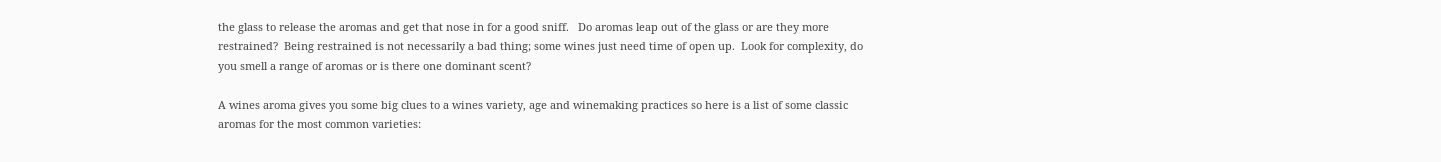the glass to release the aromas and get that nose in for a good sniff.   Do aromas leap out of the glass or are they more restrained?  Being restrained is not necessarily a bad thing; some wines just need time of open up.  Look for complexity, do you smell a range of aromas or is there one dominant scent?

A wines aroma gives you some big clues to a wines variety, age and winemaking practices so here is a list of some classic aromas for the most common varieties: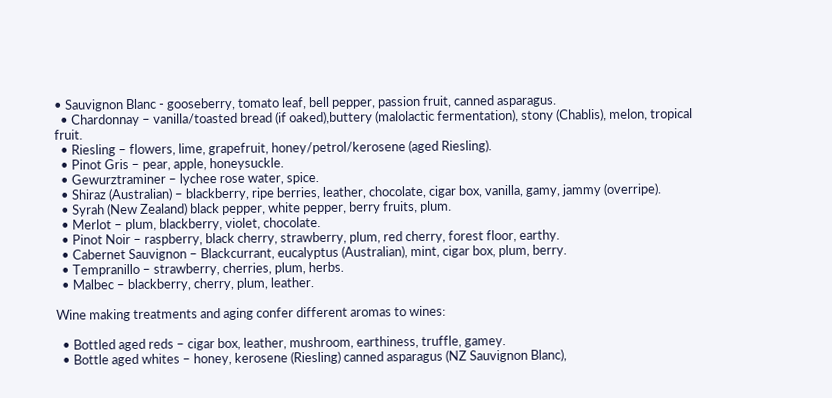• Sauvignon Blanc - gooseberry, tomato leaf, bell pepper, passion fruit, canned asparagus.
  • Chardonnay – vanilla/toasted bread (if oaked),buttery (malolactic fermentation), stony (Chablis), melon, tropical fruit.
  • Riesling – flowers, lime, grapefruit, honey/petrol/kerosene (aged Riesling).
  • Pinot Gris – pear, apple, honeysuckle.
  • Gewurztraminer – lychee rose water, spice.
  • Shiraz (Australian) – blackberry, ripe berries, leather, chocolate, cigar box, vanilla, gamy, jammy (overripe).
  • Syrah (New Zealand) black pepper, white pepper, berry fruits, plum.
  • Merlot – plum, blackberry, violet, chocolate.
  • Pinot Noir – raspberry, black cherry, strawberry, plum, red cherry, forest floor, earthy.
  • Cabernet Sauvignon – Blackcurrant, eucalyptus (Australian), mint, cigar box, plum, berry.
  • Tempranillo – strawberry, cherries, plum, herbs.
  • Malbec – blackberry, cherry, plum, leather.

Wine making treatments and aging confer different aromas to wines:

  • Bottled aged reds – cigar box, leather, mushroom, earthiness, truffle, gamey.
  • Bottle aged whites – honey, kerosene (Riesling) canned asparagus (NZ Sauvignon Blanc),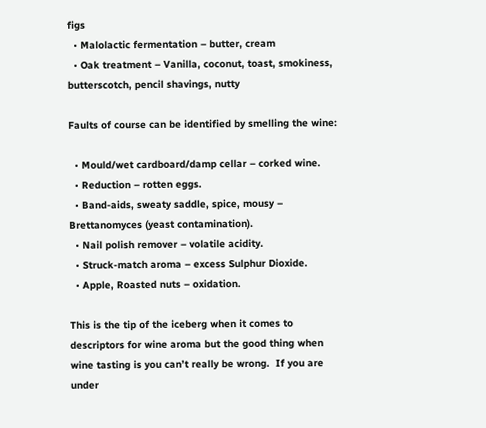figs
  • Malolactic fermentation – butter, cream
  • Oak treatment – Vanilla, coconut, toast, smokiness, butterscotch, pencil shavings, nutty

Faults of course can be identified by smelling the wine:

  • Mould/wet cardboard/damp cellar – corked wine.
  • Reduction – rotten eggs.
  • Band-aids, sweaty saddle, spice, mousy – Brettanomyces (yeast contamination).
  • Nail polish remover – volatile acidity.
  • Struck-match aroma – excess Sulphur Dioxide.
  • Apple, Roasted nuts – oxidation.

This is the tip of the iceberg when it comes to descriptors for wine aroma but the good thing when wine tasting is you can’t really be wrong.  If you are under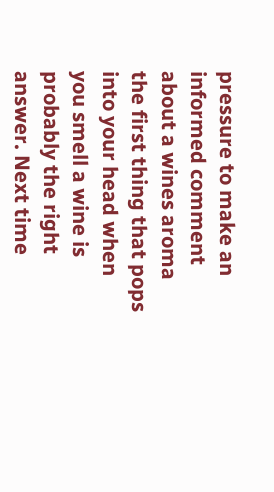pressure to make an informed comment about a wines aroma the first thing that pops into your head when you smell a wine is probably the right answer. Next time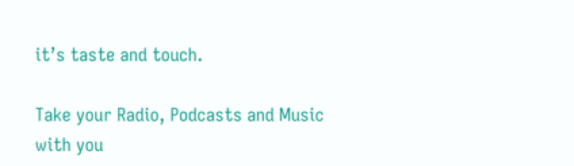it’s taste and touch.

Take your Radio, Podcasts and Music with you